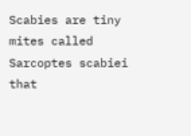Scabies are tiny mites called Sarcoptes scabiei that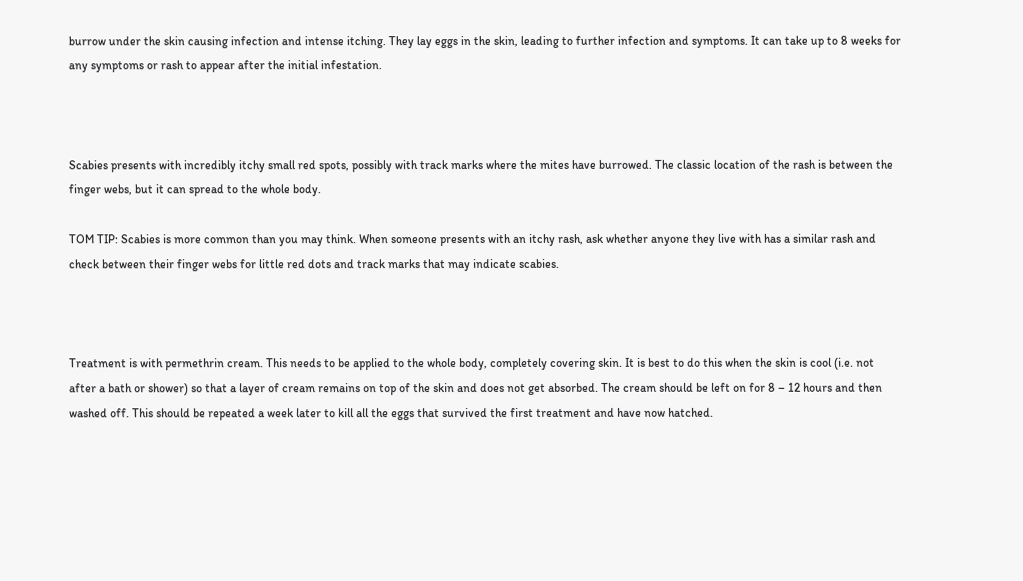burrow under the skin causing infection and intense itching. They lay eggs in the skin, leading to further infection and symptoms. It can take up to 8 weeks for any symptoms or rash to appear after the initial infestation.



Scabies presents with incredibly itchy small red spots, possibly with track marks where the mites have burrowed. The classic location of the rash is between the finger webs, but it can spread to the whole body.

TOM TIP: Scabies is more common than you may think. When someone presents with an itchy rash, ask whether anyone they live with has a similar rash and check between their finger webs for little red dots and track marks that may indicate scabies.



Treatment is with permethrin cream. This needs to be applied to the whole body, completely covering skin. It is best to do this when the skin is cool (i.e. not after a bath or shower) so that a layer of cream remains on top of the skin and does not get absorbed. The cream should be left on for 8 – 12 hours and then washed off. This should be repeated a week later to kill all the eggs that survived the first treatment and have now hatched.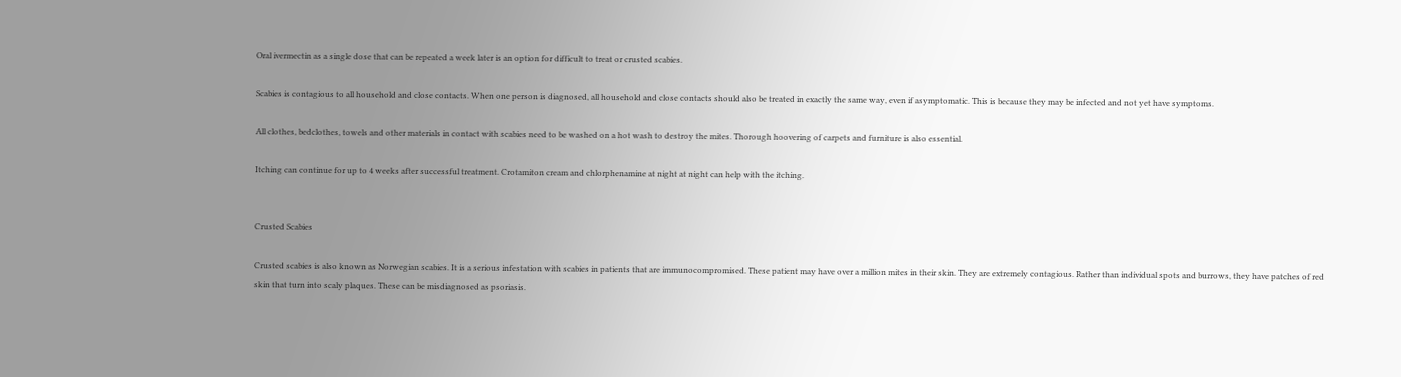Oral ivermectin as a single dose that can be repeated a week later is an option for difficult to treat or crusted scabies.

Scabies is contagious to all household and close contacts. When one person is diagnosed, all household and close contacts should also be treated in exactly the same way, even if asymptomatic. This is because they may be infected and not yet have symptoms.

All clothes, bedclothes, towels and other materials in contact with scabies need to be washed on a hot wash to destroy the mites. Thorough hoovering of carpets and furniture is also essential.

Itching can continue for up to 4 weeks after successful treatment. Crotamiton cream and chlorphenamine at night at night can help with the itching.


Crusted Scabies

Crusted scabies is also known as Norwegian scabies. It is a serious infestation with scabies in patients that are immunocompromised. These patient may have over a million mites in their skin. They are extremely contagious. Rather than individual spots and burrows, they have patches of red skin that turn into scaly plaques. These can be misdiagnosed as psoriasis.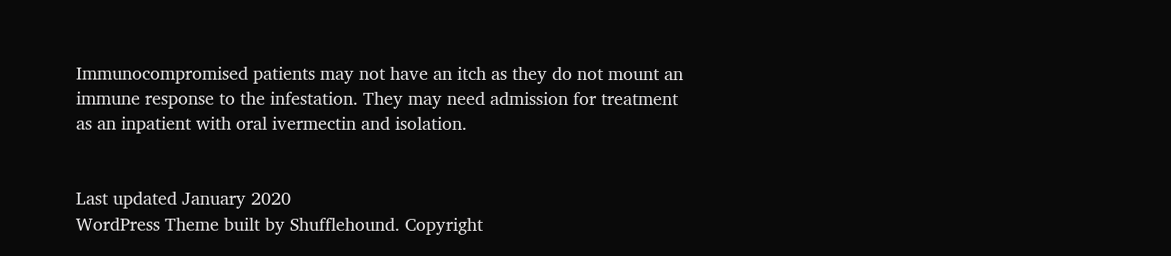Immunocompromised patients may not have an itch as they do not mount an immune response to the infestation. They may need admission for treatment as an inpatient with oral ivermectin and isolation.


Last updated January 2020
WordPress Theme built by Shufflehound. Copyright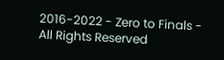2016-2022 - Zero to Finals - All Rights Reserved